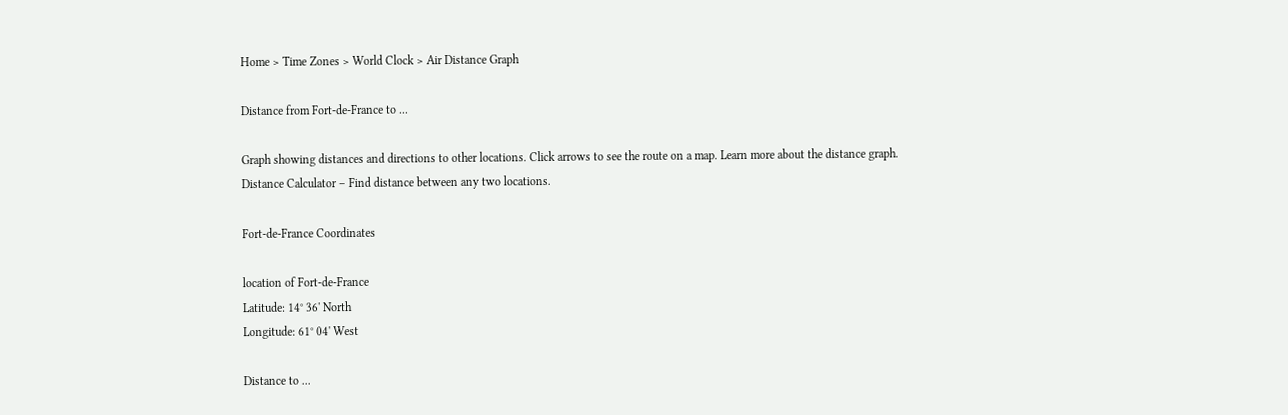Home > Time Zones > World Clock > Air Distance Graph

Distance from Fort-de-France to ...

Graph showing distances and directions to other locations. Click arrows to see the route on a map. Learn more about the distance graph.
Distance Calculator – Find distance between any two locations.

Fort-de-France Coordinates

location of Fort-de-France
Latitude: 14° 36' North
Longitude: 61° 04' West

Distance to ...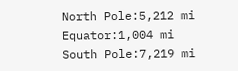North Pole:5,212 mi
Equator:1,004 mi
South Pole:7,219 mi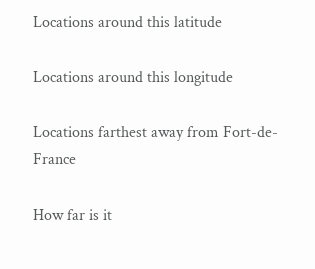Locations around this latitude

Locations around this longitude

Locations farthest away from Fort-de-France

How far is it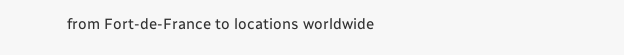from Fort-de-France to locations worldwide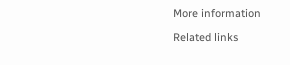More information

Related links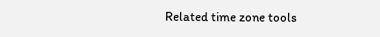Related time zone tools